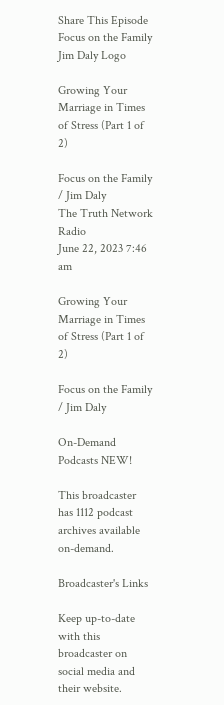Share This Episode
Focus on the Family Jim Daly Logo

Growing Your Marriage in Times of Stress (Part 1 of 2)

Focus on the Family / Jim Daly
The Truth Network Radio
June 22, 2023 7:46 am

Growing Your Marriage in Times of Stress (Part 1 of 2)

Focus on the Family / Jim Daly

On-Demand Podcasts NEW!

This broadcaster has 1112 podcast archives available on-demand.

Broadcaster's Links

Keep up-to-date with this broadcaster on social media and their website.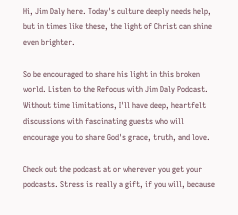Hi, Jim Daly here. Today's culture deeply needs help, but in times like these, the light of Christ can shine even brighter.

So be encouraged to share his light in this broken world. Listen to the Refocus with Jim Daly Podcast. Without time limitations, I'll have deep, heartfelt discussions with fascinating guests who will encourage you to share God's grace, truth, and love.

Check out the podcast at or wherever you get your podcasts. Stress is really a gift, if you will, because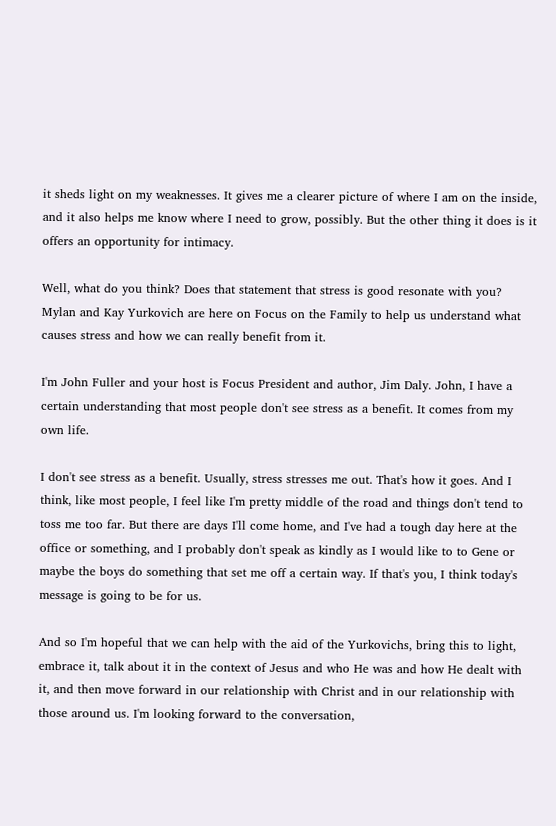it sheds light on my weaknesses. It gives me a clearer picture of where I am on the inside, and it also helps me know where I need to grow, possibly. But the other thing it does is it offers an opportunity for intimacy.

Well, what do you think? Does that statement that stress is good resonate with you? Mylan and Kay Yurkovich are here on Focus on the Family to help us understand what causes stress and how we can really benefit from it.

I'm John Fuller and your host is Focus President and author, Jim Daly. John, I have a certain understanding that most people don't see stress as a benefit. It comes from my own life.

I don't see stress as a benefit. Usually, stress stresses me out. That's how it goes. And I think, like most people, I feel like I'm pretty middle of the road and things don't tend to toss me too far. But there are days I'll come home, and I've had a tough day here at the office or something, and I probably don't speak as kindly as I would like to to Gene or maybe the boys do something that set me off a certain way. If that's you, I think today's message is going to be for us.

And so I'm hopeful that we can help with the aid of the Yurkovichs, bring this to light, embrace it, talk about it in the context of Jesus and who He was and how He dealt with it, and then move forward in our relationship with Christ and in our relationship with those around us. I'm looking forward to the conversation,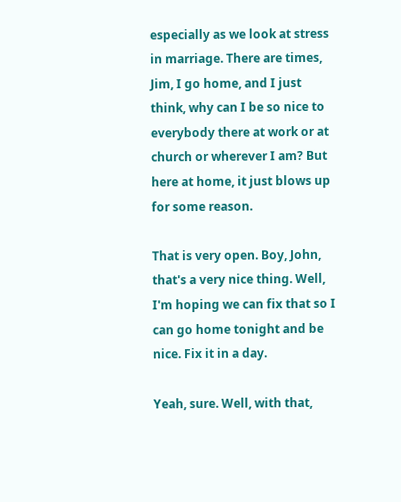especially as we look at stress in marriage. There are times, Jim, I go home, and I just think, why can I be so nice to everybody there at work or at church or wherever I am? But here at home, it just blows up for some reason.

That is very open. Boy, John, that's a very nice thing. Well, I'm hoping we can fix that so I can go home tonight and be nice. Fix it in a day.

Yeah, sure. Well, with that,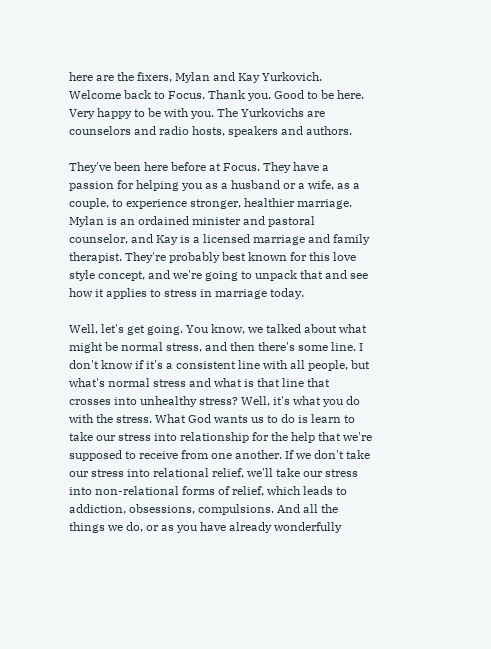here are the fixers, Mylan and Kay Yurkovich. Welcome back to Focus. Thank you. Good to be here. Very happy to be with you. The Yurkovichs are counselors and radio hosts, speakers and authors.

They've been here before at Focus. They have a passion for helping you as a husband or a wife, as a couple, to experience stronger, healthier marriage. Mylan is an ordained minister and pastoral counselor, and Kay is a licensed marriage and family therapist. They're probably best known for this love style concept, and we're going to unpack that and see how it applies to stress in marriage today.

Well, let's get going. You know, we talked about what might be normal stress, and then there's some line. I don't know if it's a consistent line with all people, but what's normal stress and what is that line that crosses into unhealthy stress? Well, it's what you do with the stress. What God wants us to do is learn to take our stress into relationship for the help that we're supposed to receive from one another. If we don't take our stress into relational relief, we'll take our stress into non-relational forms of relief, which leads to addiction, obsessions, compulsions. And all the things we do, or as you have already wonderfully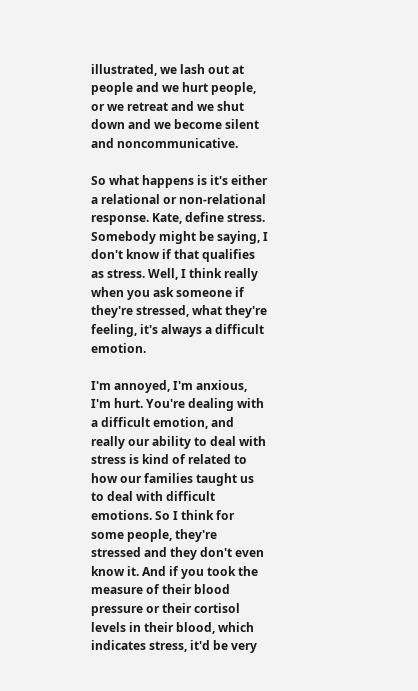illustrated, we lash out at people and we hurt people, or we retreat and we shut down and we become silent and noncommunicative.

So what happens is it's either a relational or non-relational response. Kate, define stress. Somebody might be saying, I don't know if that qualifies as stress. Well, I think really when you ask someone if they're stressed, what they're feeling, it's always a difficult emotion.

I'm annoyed, I'm anxious, I'm hurt. You're dealing with a difficult emotion, and really our ability to deal with stress is kind of related to how our families taught us to deal with difficult emotions. So I think for some people, they're stressed and they don't even know it. And if you took the measure of their blood pressure or their cortisol levels in their blood, which indicates stress, it'd be very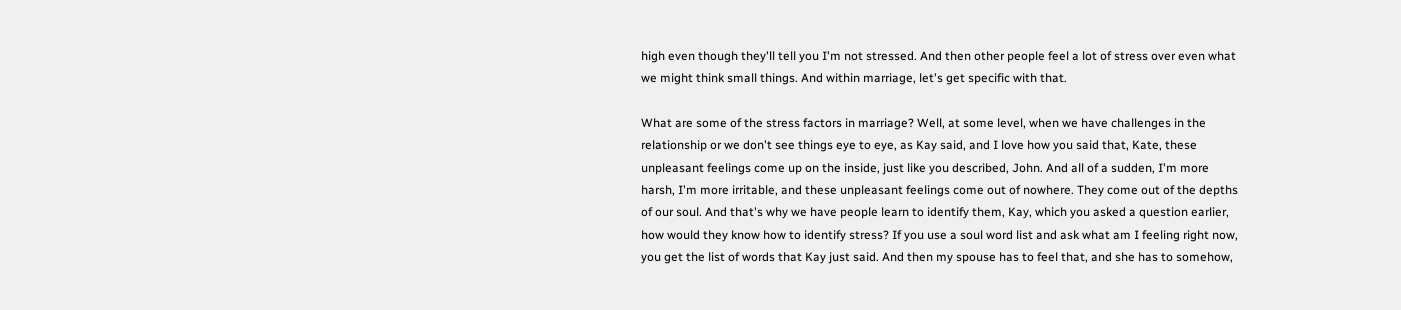high even though they'll tell you I'm not stressed. And then other people feel a lot of stress over even what we might think small things. And within marriage, let's get specific with that.

What are some of the stress factors in marriage? Well, at some level, when we have challenges in the relationship or we don't see things eye to eye, as Kay said, and I love how you said that, Kate, these unpleasant feelings come up on the inside, just like you described, John. And all of a sudden, I'm more harsh, I'm more irritable, and these unpleasant feelings come out of nowhere. They come out of the depths of our soul. And that's why we have people learn to identify them, Kay, which you asked a question earlier, how would they know how to identify stress? If you use a soul word list and ask what am I feeling right now, you get the list of words that Kay just said. And then my spouse has to feel that, and she has to somehow,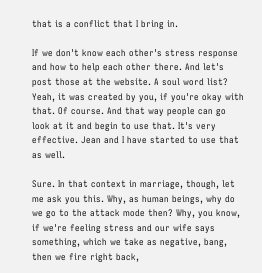that is a conflict that I bring in.

If we don't know each other's stress response and how to help each other there. And let's post those at the website. A soul word list? Yeah, it was created by you, if you're okay with that. Of course. And that way people can go look at it and begin to use that. It's very effective. Jean and I have started to use that as well.

Sure. In that context in marriage, though, let me ask you this. Why, as human beings, why do we go to the attack mode then? Why, you know, if we're feeling stress and our wife says something, which we take as negative, bang, then we fire right back,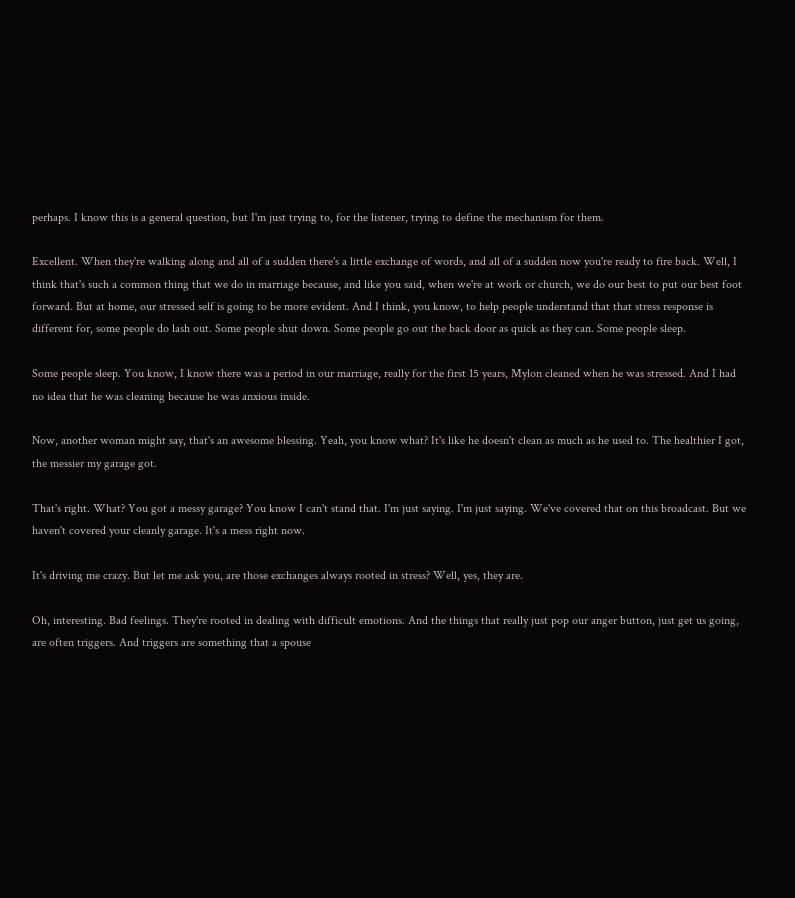perhaps. I know this is a general question, but I'm just trying to, for the listener, trying to define the mechanism for them.

Excellent. When they're walking along and all of a sudden there's a little exchange of words, and all of a sudden now you're ready to fire back. Well, I think that's such a common thing that we do in marriage because, and like you said, when we're at work or church, we do our best to put our best foot forward. But at home, our stressed self is going to be more evident. And I think, you know, to help people understand that that stress response is different for, some people do lash out. Some people shut down. Some people go out the back door as quick as they can. Some people sleep.

Some people sleep. You know, I know there was a period in our marriage, really for the first 15 years, Mylon cleaned when he was stressed. And I had no idea that he was cleaning because he was anxious inside.

Now, another woman might say, that's an awesome blessing. Yeah, you know what? It's like he doesn't clean as much as he used to. The healthier I got, the messier my garage got.

That's right. What? You got a messy garage? You know I can't stand that. I'm just saying. I'm just saying. We've covered that on this broadcast. But we haven't covered your cleanly garage. It's a mess right now.

It's driving me crazy. But let me ask you, are those exchanges always rooted in stress? Well, yes, they are.

Oh, interesting. Bad feelings. They're rooted in dealing with difficult emotions. And the things that really just pop our anger button, just get us going, are often triggers. And triggers are something that a spouse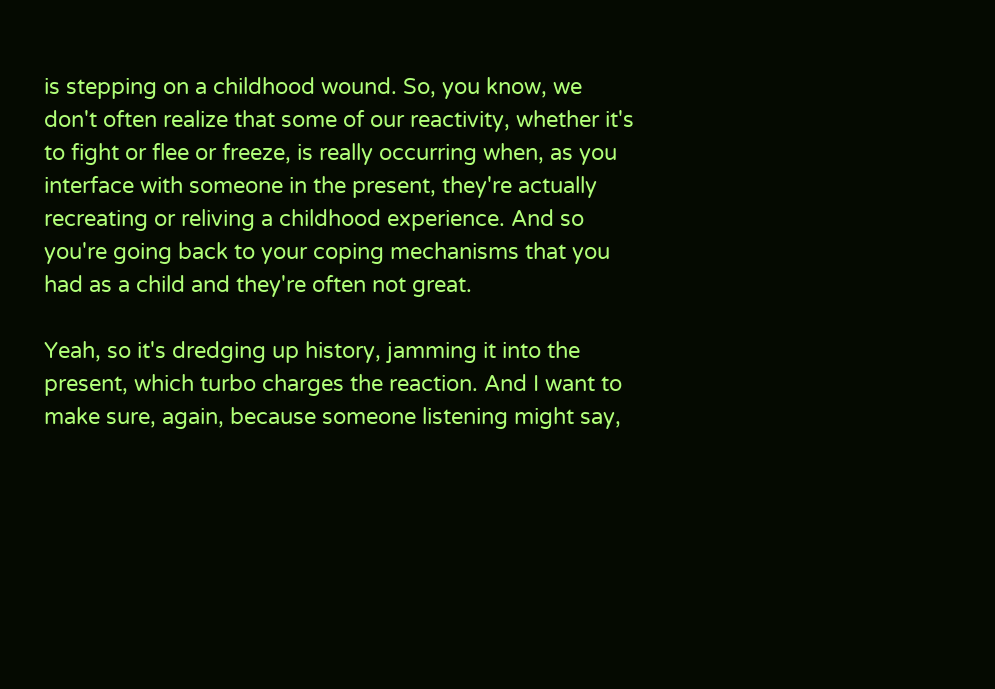is stepping on a childhood wound. So, you know, we don't often realize that some of our reactivity, whether it's to fight or flee or freeze, is really occurring when, as you interface with someone in the present, they're actually recreating or reliving a childhood experience. And so you're going back to your coping mechanisms that you had as a child and they're often not great.

Yeah, so it's dredging up history, jamming it into the present, which turbo charges the reaction. And I want to make sure, again, because someone listening might say,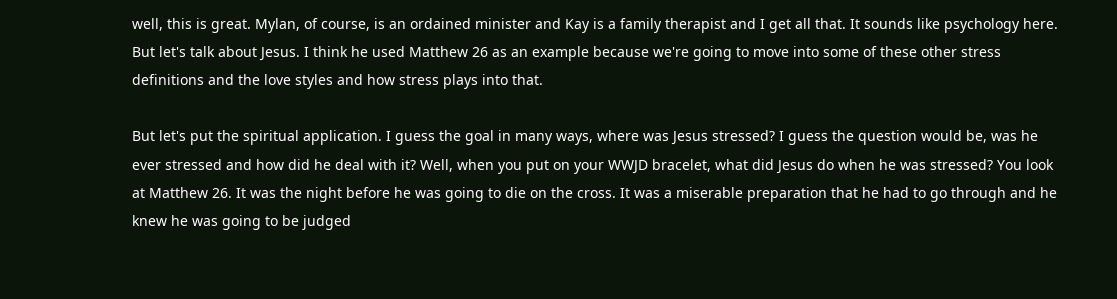well, this is great. Mylan, of course, is an ordained minister and Kay is a family therapist and I get all that. It sounds like psychology here. But let's talk about Jesus. I think he used Matthew 26 as an example because we're going to move into some of these other stress definitions and the love styles and how stress plays into that.

But let's put the spiritual application. I guess the goal in many ways, where was Jesus stressed? I guess the question would be, was he ever stressed and how did he deal with it? Well, when you put on your WWJD bracelet, what did Jesus do when he was stressed? You look at Matthew 26. It was the night before he was going to die on the cross. It was a miserable preparation that he had to go through and he knew he was going to be judged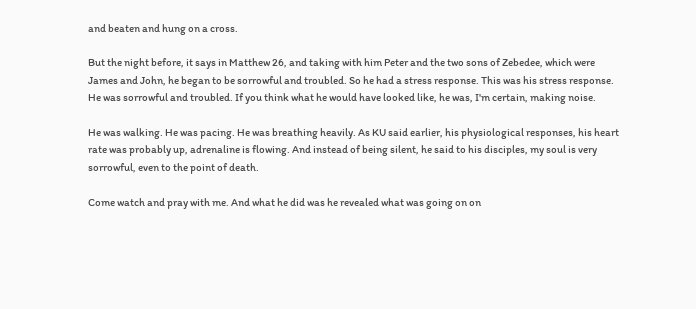and beaten and hung on a cross.

But the night before, it says in Matthew 26, and taking with him Peter and the two sons of Zebedee, which were James and John, he began to be sorrowful and troubled. So he had a stress response. This was his stress response. He was sorrowful and troubled. If you think what he would have looked like, he was, I'm certain, making noise.

He was walking. He was pacing. He was breathing heavily. As KU said earlier, his physiological responses, his heart rate was probably up, adrenaline is flowing. And instead of being silent, he said to his disciples, my soul is very sorrowful, even to the point of death.

Come watch and pray with me. And what he did was he revealed what was going on on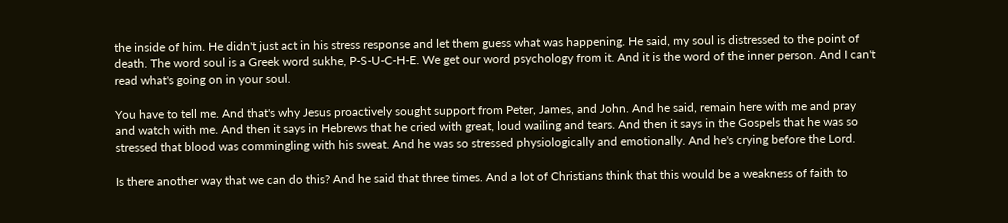the inside of him. He didn't just act in his stress response and let them guess what was happening. He said, my soul is distressed to the point of death. The word soul is a Greek word sukhe, P-S-U-C-H-E. We get our word psychology from it. And it is the word of the inner person. And I can't read what's going on in your soul.

You have to tell me. And that's why Jesus proactively sought support from Peter, James, and John. And he said, remain here with me and pray and watch with me. And then it says in Hebrews that he cried with great, loud wailing and tears. And then it says in the Gospels that he was so stressed that blood was commingling with his sweat. And he was so stressed physiologically and emotionally. And he's crying before the Lord.

Is there another way that we can do this? And he said that three times. And a lot of Christians think that this would be a weakness of faith to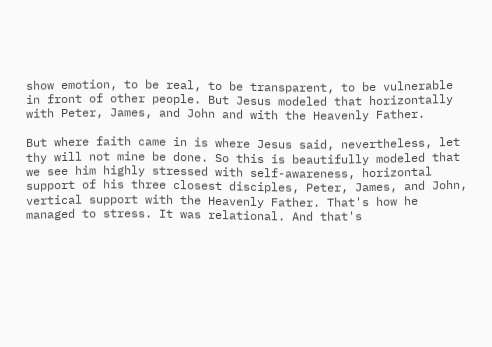show emotion, to be real, to be transparent, to be vulnerable in front of other people. But Jesus modeled that horizontally with Peter, James, and John and with the Heavenly Father.

But where faith came in is where Jesus said, nevertheless, let thy will not mine be done. So this is beautifully modeled that we see him highly stressed with self-awareness, horizontal support of his three closest disciples, Peter, James, and John, vertical support with the Heavenly Father. That's how he managed to stress. It was relational. And that's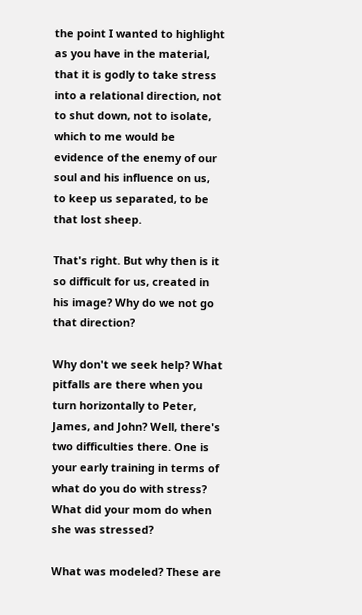the point I wanted to highlight as you have in the material, that it is godly to take stress into a relational direction, not to shut down, not to isolate, which to me would be evidence of the enemy of our soul and his influence on us, to keep us separated, to be that lost sheep.

That's right. But why then is it so difficult for us, created in his image? Why do we not go that direction?

Why don't we seek help? What pitfalls are there when you turn horizontally to Peter, James, and John? Well, there's two difficulties there. One is your early training in terms of what do you do with stress? What did your mom do when she was stressed?

What was modeled? These are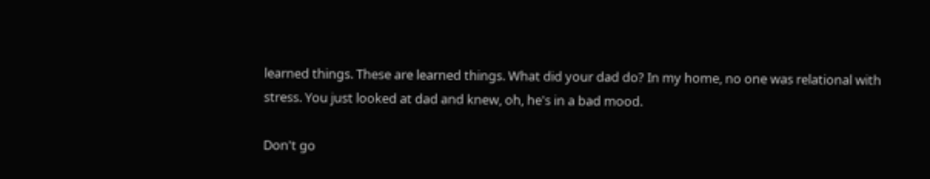learned things. These are learned things. What did your dad do? In my home, no one was relational with stress. You just looked at dad and knew, oh, he's in a bad mood.

Don't go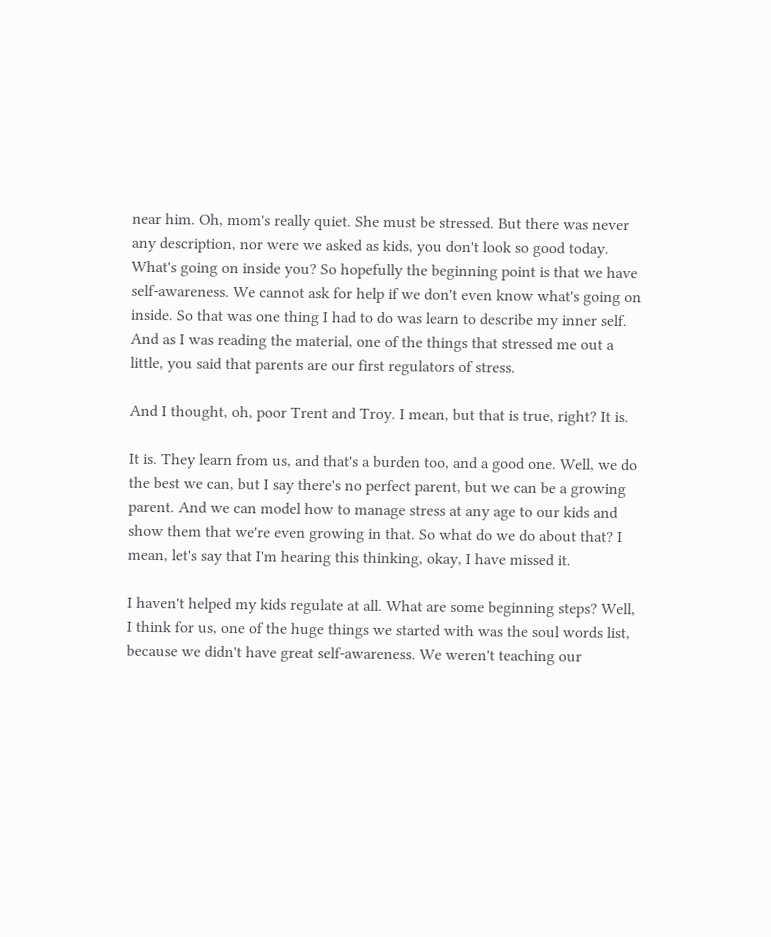near him. Oh, mom's really quiet. She must be stressed. But there was never any description, nor were we asked as kids, you don't look so good today. What's going on inside you? So hopefully the beginning point is that we have self-awareness. We cannot ask for help if we don't even know what's going on inside. So that was one thing I had to do was learn to describe my inner self. And as I was reading the material, one of the things that stressed me out a little, you said that parents are our first regulators of stress.

And I thought, oh, poor Trent and Troy. I mean, but that is true, right? It is.

It is. They learn from us, and that's a burden too, and a good one. Well, we do the best we can, but I say there's no perfect parent, but we can be a growing parent. And we can model how to manage stress at any age to our kids and show them that we're even growing in that. So what do we do about that? I mean, let's say that I'm hearing this thinking, okay, I have missed it.

I haven't helped my kids regulate at all. What are some beginning steps? Well, I think for us, one of the huge things we started with was the soul words list, because we didn't have great self-awareness. We weren't teaching our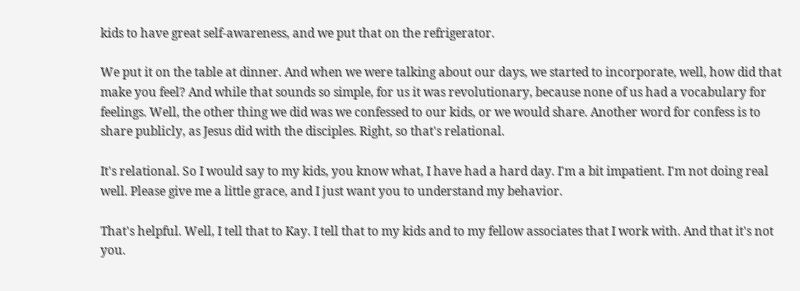kids to have great self-awareness, and we put that on the refrigerator.

We put it on the table at dinner. And when we were talking about our days, we started to incorporate, well, how did that make you feel? And while that sounds so simple, for us it was revolutionary, because none of us had a vocabulary for feelings. Well, the other thing we did was we confessed to our kids, or we would share. Another word for confess is to share publicly, as Jesus did with the disciples. Right, so that's relational.

It's relational. So I would say to my kids, you know what, I have had a hard day. I'm a bit impatient. I'm not doing real well. Please give me a little grace, and I just want you to understand my behavior.

That's helpful. Well, I tell that to Kay. I tell that to my kids and to my fellow associates that I work with. And that it's not you.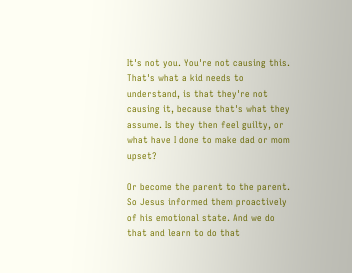It's not you. You're not causing this. That's what a kid needs to understand, is that they're not causing it, because that's what they assume. Is they then feel guilty, or what have I done to make dad or mom upset?

Or become the parent to the parent. So Jesus informed them proactively of his emotional state. And we do that and learn to do that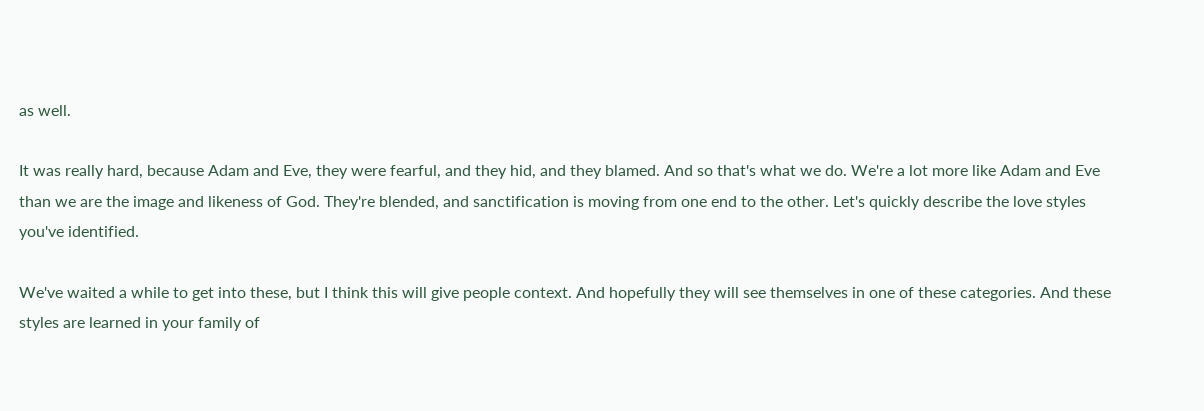as well.

It was really hard, because Adam and Eve, they were fearful, and they hid, and they blamed. And so that's what we do. We're a lot more like Adam and Eve than we are the image and likeness of God. They're blended, and sanctification is moving from one end to the other. Let's quickly describe the love styles you've identified.

We've waited a while to get into these, but I think this will give people context. And hopefully they will see themselves in one of these categories. And these styles are learned in your family of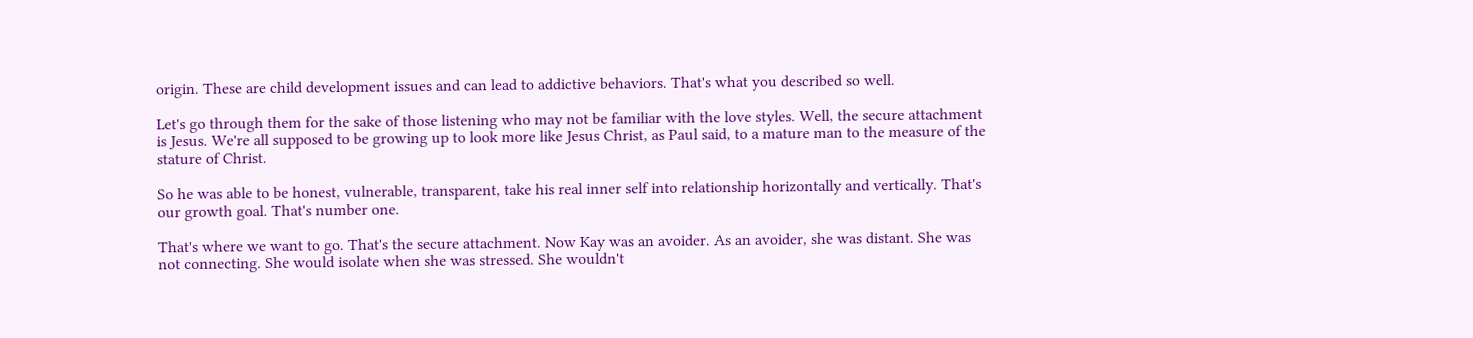origin. These are child development issues and can lead to addictive behaviors. That's what you described so well.

Let's go through them for the sake of those listening who may not be familiar with the love styles. Well, the secure attachment is Jesus. We're all supposed to be growing up to look more like Jesus Christ, as Paul said, to a mature man to the measure of the stature of Christ.

So he was able to be honest, vulnerable, transparent, take his real inner self into relationship horizontally and vertically. That's our growth goal. That's number one.

That's where we want to go. That's the secure attachment. Now Kay was an avoider. As an avoider, she was distant. She was not connecting. She would isolate when she was stressed. She wouldn't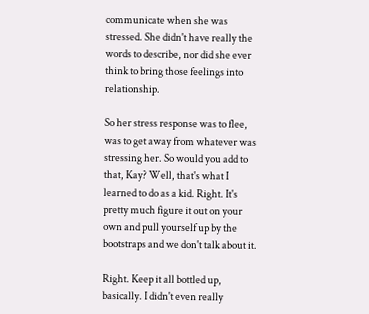communicate when she was stressed. She didn't have really the words to describe, nor did she ever think to bring those feelings into relationship.

So her stress response was to flee, was to get away from whatever was stressing her. So would you add to that, Kay? Well, that's what I learned to do as a kid. Right. It's pretty much figure it out on your own and pull yourself up by the bootstraps and we don't talk about it.

Right. Keep it all bottled up, basically. I didn't even really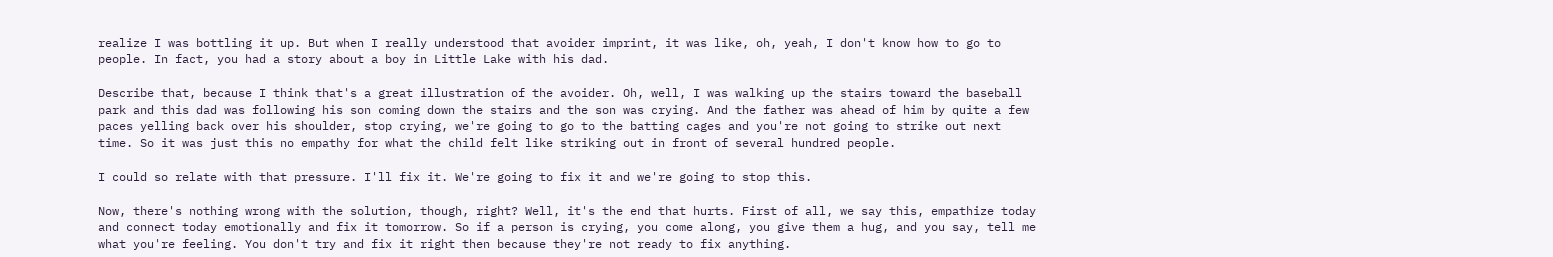realize I was bottling it up. But when I really understood that avoider imprint, it was like, oh, yeah, I don't know how to go to people. In fact, you had a story about a boy in Little Lake with his dad.

Describe that, because I think that's a great illustration of the avoider. Oh, well, I was walking up the stairs toward the baseball park and this dad was following his son coming down the stairs and the son was crying. And the father was ahead of him by quite a few paces yelling back over his shoulder, stop crying, we're going to go to the batting cages and you're not going to strike out next time. So it was just this no empathy for what the child felt like striking out in front of several hundred people.

I could so relate with that pressure. I'll fix it. We're going to fix it and we're going to stop this.

Now, there's nothing wrong with the solution, though, right? Well, it's the end that hurts. First of all, we say this, empathize today and connect today emotionally and fix it tomorrow. So if a person is crying, you come along, you give them a hug, and you say, tell me what you're feeling. You don't try and fix it right then because they're not ready to fix anything.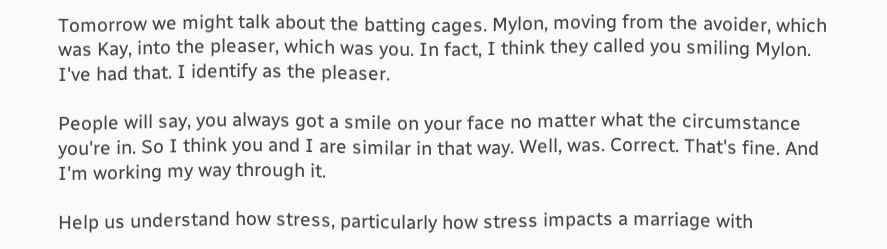Tomorrow we might talk about the batting cages. Mylon, moving from the avoider, which was Kay, into the pleaser, which was you. In fact, I think they called you smiling Mylon. I've had that. I identify as the pleaser.

People will say, you always got a smile on your face no matter what the circumstance you're in. So I think you and I are similar in that way. Well, was. Correct. That's fine. And I'm working my way through it.

Help us understand how stress, particularly how stress impacts a marriage with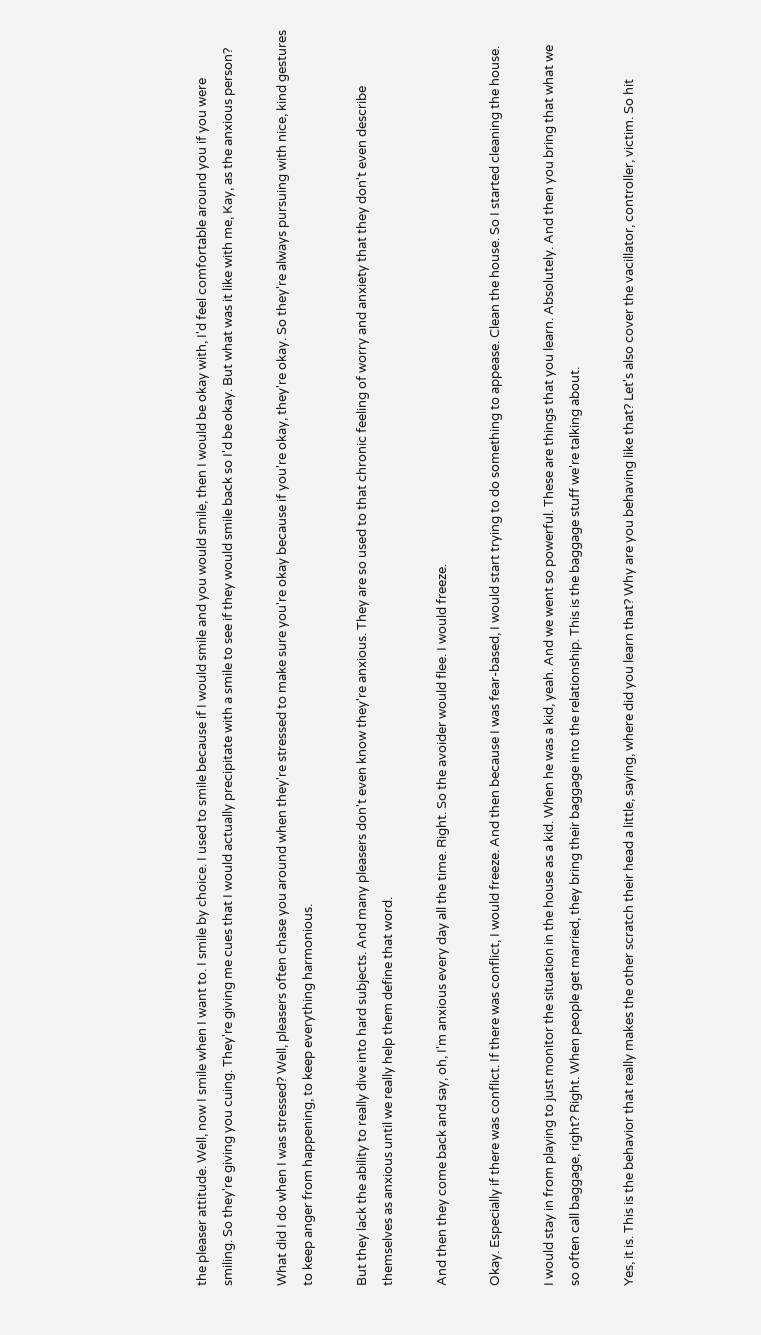the pleaser attitude. Well, now I smile when I want to. I smile by choice. I used to smile because if I would smile and you would smile, then I would be okay with, I'd feel comfortable around you if you were smiling. So they're giving you cuing. They're giving me cues that I would actually precipitate with a smile to see if they would smile back so I'd be okay. But what was it like with me, Kay, as the anxious person?

What did I do when I was stressed? Well, pleasers often chase you around when they're stressed to make sure you're okay because if you're okay, they're okay. So they're always pursuing with nice, kind gestures to keep anger from happening, to keep everything harmonious.

But they lack the ability to really dive into hard subjects. And many pleasers don't even know they're anxious. They are so used to that chronic feeling of worry and anxiety that they don't even describe themselves as anxious until we really help them define that word.

And then they come back and say, oh, I'm anxious every day all the time. Right. So the avoider would flee. I would freeze.

Okay. Especially if there was conflict. If there was conflict, I would freeze. And then because I was fear-based, I would start trying to do something to appease. Clean the house. So I started cleaning the house.

I would stay in from playing to just monitor the situation in the house as a kid. When he was a kid, yeah. And we went so powerful. These are things that you learn. Absolutely. And then you bring that what we so often call baggage, right? Right. When people get married, they bring their baggage into the relationship. This is the baggage stuff we're talking about.

Yes, it is. This is the behavior that really makes the other scratch their head a little, saying, where did you learn that? Why are you behaving like that? Let's also cover the vacillator, controller, victim. So hit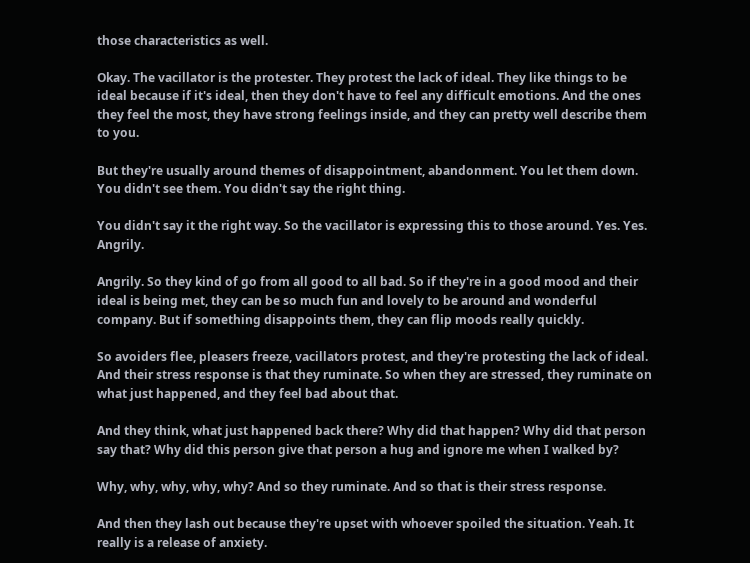those characteristics as well.

Okay. The vacillator is the protester. They protest the lack of ideal. They like things to be ideal because if it's ideal, then they don't have to feel any difficult emotions. And the ones they feel the most, they have strong feelings inside, and they can pretty well describe them to you.

But they're usually around themes of disappointment, abandonment. You let them down. You didn't see them. You didn't say the right thing.

You didn't say it the right way. So the vacillator is expressing this to those around. Yes. Yes. Angrily.

Angrily. So they kind of go from all good to all bad. So if they're in a good mood and their ideal is being met, they can be so much fun and lovely to be around and wonderful company. But if something disappoints them, they can flip moods really quickly.

So avoiders flee, pleasers freeze, vacillators protest, and they're protesting the lack of ideal. And their stress response is that they ruminate. So when they are stressed, they ruminate on what just happened, and they feel bad about that.

And they think, what just happened back there? Why did that happen? Why did that person say that? Why did this person give that person a hug and ignore me when I walked by?

Why, why, why, why, why? And so they ruminate. And so that is their stress response.

And then they lash out because they're upset with whoever spoiled the situation. Yeah. It really is a release of anxiety.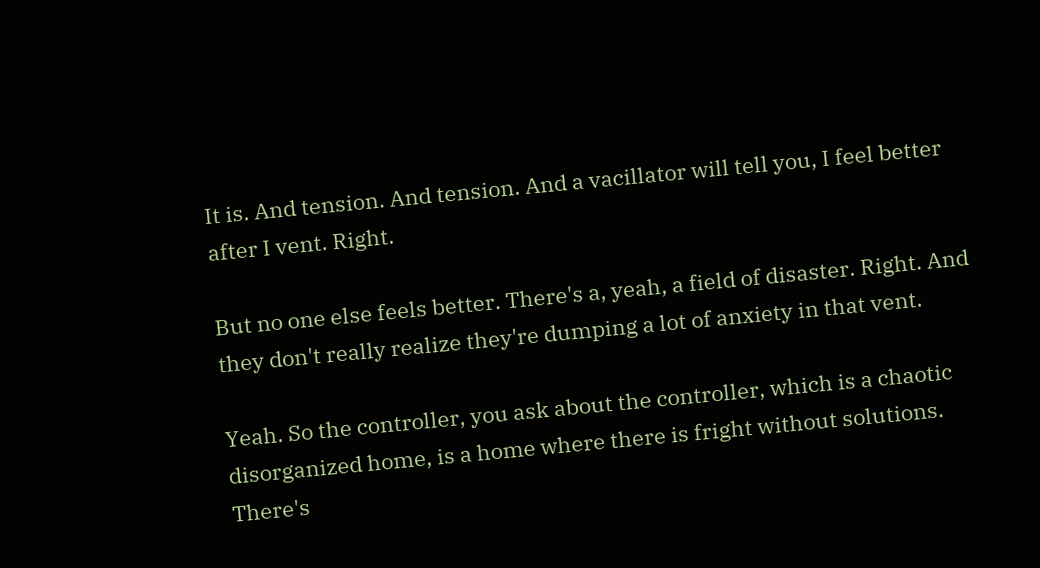It is. And tension. And tension. And a vacillator will tell you, I feel better after I vent. Right.

But no one else feels better. There's a, yeah, a field of disaster. Right. And they don't really realize they're dumping a lot of anxiety in that vent.

Yeah. So the controller, you ask about the controller, which is a chaotic disorganized home, is a home where there is fright without solutions. There's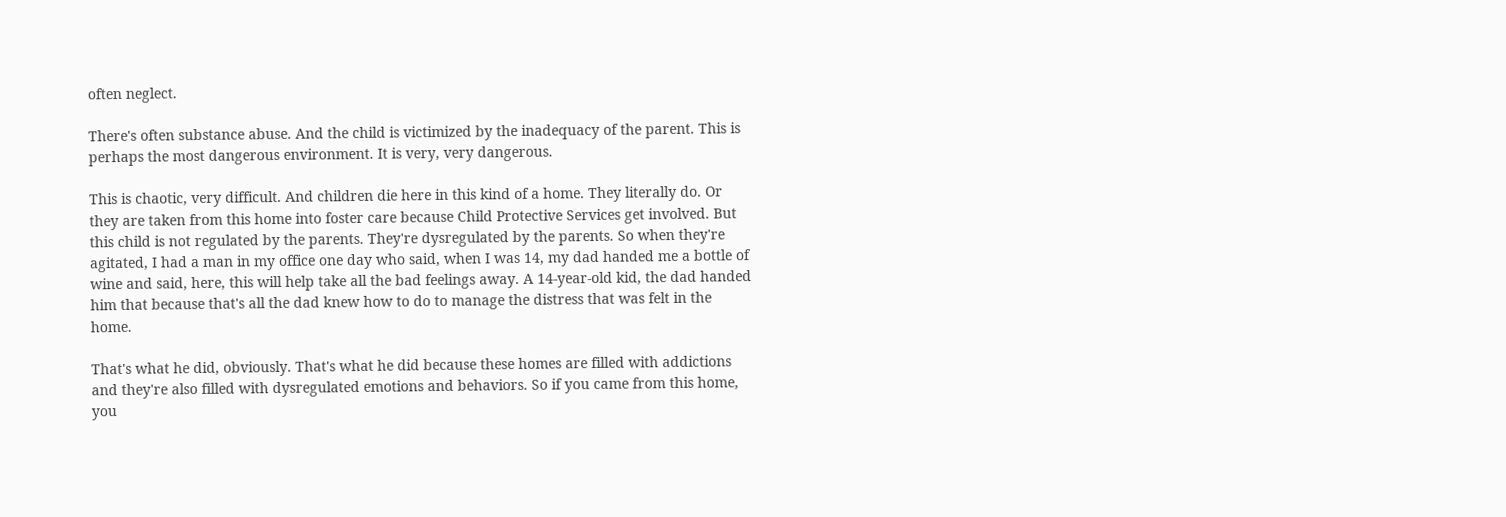often neglect.

There's often substance abuse. And the child is victimized by the inadequacy of the parent. This is perhaps the most dangerous environment. It is very, very dangerous.

This is chaotic, very difficult. And children die here in this kind of a home. They literally do. Or they are taken from this home into foster care because Child Protective Services get involved. But this child is not regulated by the parents. They're dysregulated by the parents. So when they're agitated, I had a man in my office one day who said, when I was 14, my dad handed me a bottle of wine and said, here, this will help take all the bad feelings away. A 14-year-old kid, the dad handed him that because that's all the dad knew how to do to manage the distress that was felt in the home.

That's what he did, obviously. That's what he did because these homes are filled with addictions and they're also filled with dysregulated emotions and behaviors. So if you came from this home, you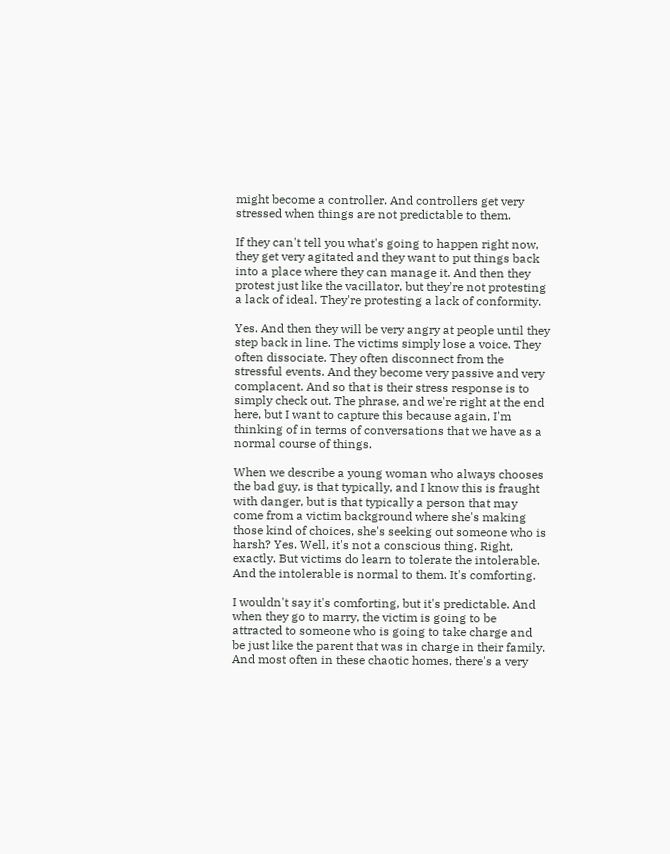might become a controller. And controllers get very stressed when things are not predictable to them.

If they can't tell you what's going to happen right now, they get very agitated and they want to put things back into a place where they can manage it. And then they protest just like the vacillator, but they're not protesting a lack of ideal. They're protesting a lack of conformity.

Yes. And then they will be very angry at people until they step back in line. The victims simply lose a voice. They often dissociate. They often disconnect from the stressful events. And they become very passive and very complacent. And so that is their stress response is to simply check out. The phrase, and we're right at the end here, but I want to capture this because again, I'm thinking of in terms of conversations that we have as a normal course of things.

When we describe a young woman who always chooses the bad guy, is that typically, and I know this is fraught with danger, but is that typically a person that may come from a victim background where she's making those kind of choices, she's seeking out someone who is harsh? Yes. Well, it's not a conscious thing. Right, exactly. But victims do learn to tolerate the intolerable. And the intolerable is normal to them. It's comforting.

I wouldn't say it's comforting, but it's predictable. And when they go to marry, the victim is going to be attracted to someone who is going to take charge and be just like the parent that was in charge in their family. And most often in these chaotic homes, there's a very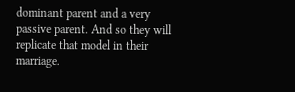dominant parent and a very passive parent. And so they will replicate that model in their marriage.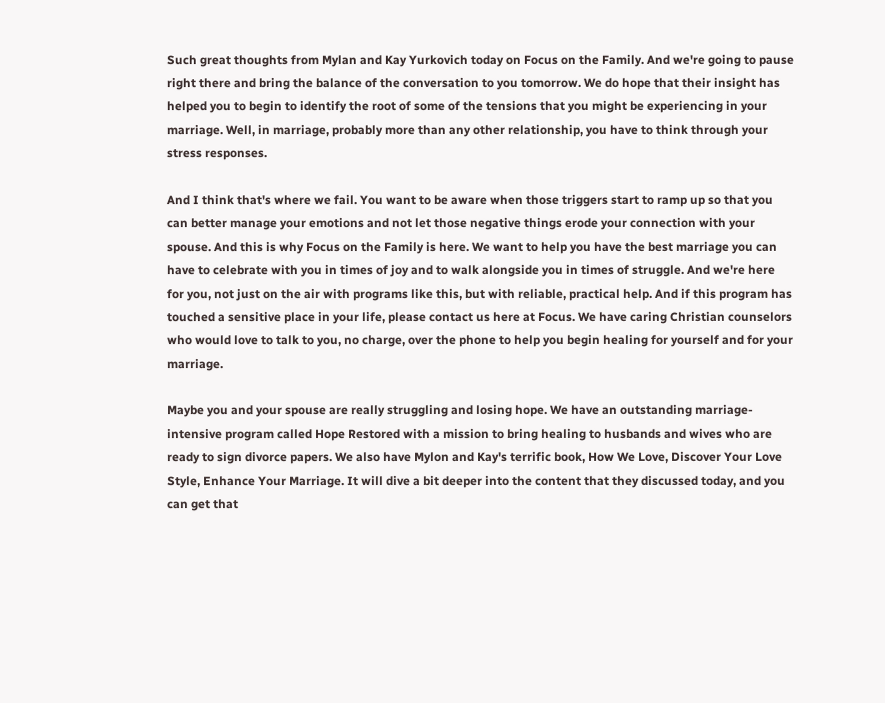Such great thoughts from Mylan and Kay Yurkovich today on Focus on the Family. And we're going to pause right there and bring the balance of the conversation to you tomorrow. We do hope that their insight has helped you to begin to identify the root of some of the tensions that you might be experiencing in your marriage. Well, in marriage, probably more than any other relationship, you have to think through your stress responses.

And I think that's where we fail. You want to be aware when those triggers start to ramp up so that you can better manage your emotions and not let those negative things erode your connection with your spouse. And this is why Focus on the Family is here. We want to help you have the best marriage you can have to celebrate with you in times of joy and to walk alongside you in times of struggle. And we're here for you, not just on the air with programs like this, but with reliable, practical help. And if this program has touched a sensitive place in your life, please contact us here at Focus. We have caring Christian counselors who would love to talk to you, no charge, over the phone to help you begin healing for yourself and for your marriage.

Maybe you and your spouse are really struggling and losing hope. We have an outstanding marriage-intensive program called Hope Restored with a mission to bring healing to husbands and wives who are ready to sign divorce papers. We also have Mylon and Kay's terrific book, How We Love, Discover Your Love Style, Enhance Your Marriage. It will dive a bit deeper into the content that they discussed today, and you can get that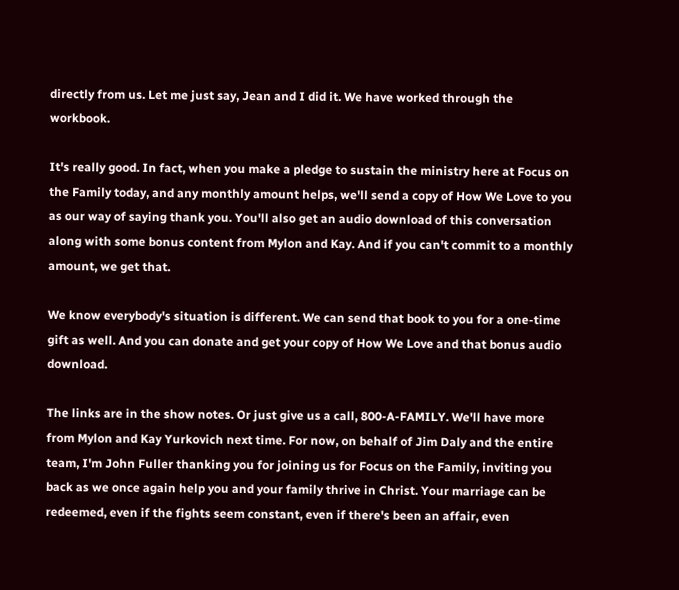directly from us. Let me just say, Jean and I did it. We have worked through the workbook.

It's really good. In fact, when you make a pledge to sustain the ministry here at Focus on the Family today, and any monthly amount helps, we'll send a copy of How We Love to you as our way of saying thank you. You'll also get an audio download of this conversation along with some bonus content from Mylon and Kay. And if you can't commit to a monthly amount, we get that.

We know everybody's situation is different. We can send that book to you for a one-time gift as well. And you can donate and get your copy of How We Love and that bonus audio download.

The links are in the show notes. Or just give us a call, 800-A-FAMILY. We'll have more from Mylon and Kay Yurkovich next time. For now, on behalf of Jim Daly and the entire team, I'm John Fuller thanking you for joining us for Focus on the Family, inviting you back as we once again help you and your family thrive in Christ. Your marriage can be redeemed, even if the fights seem constant, even if there's been an affair, even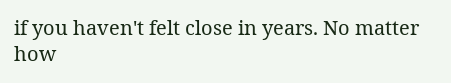if you haven't felt close in years. No matter how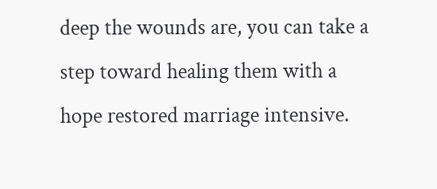deep the wounds are, you can take a step toward healing them with a hope restored marriage intensive.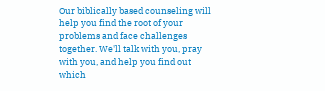Our biblically based counseling will help you find the root of your problems and face challenges together. We'll talk with you, pray with you, and help you find out which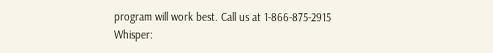program will work best. Call us at 1-866-875-2915
Whisper: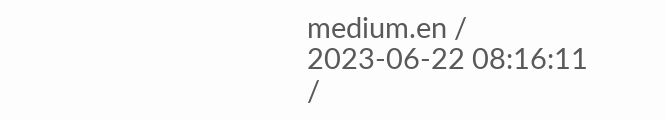medium.en / 2023-06-22 08:16:11 /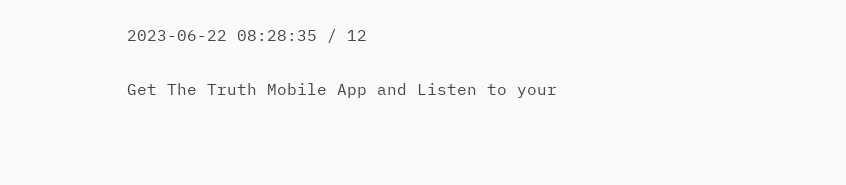2023-06-22 08:28:35 / 12

Get The Truth Mobile App and Listen to your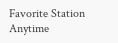Favorite Station Anytime